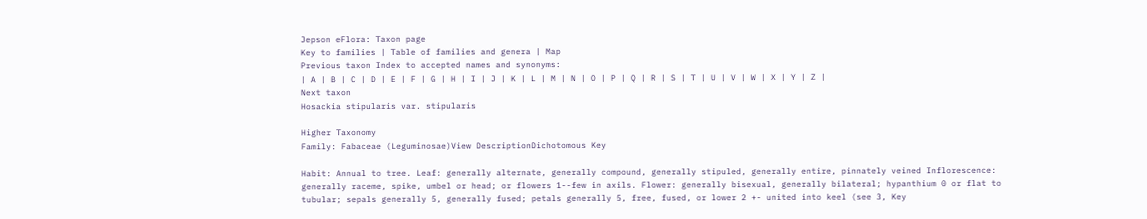Jepson eFlora: Taxon page
Key to families | Table of families and genera | Map
Previous taxon Index to accepted names and synonyms:
| A | B | C | D | E | F | G | H | I | J | K | L | M | N | O | P | Q | R | S | T | U | V | W | X | Y | Z |
Next taxon
Hosackia stipularis var. stipularis

Higher Taxonomy
Family: Fabaceae (Leguminosae)View DescriptionDichotomous Key

Habit: Annual to tree. Leaf: generally alternate, generally compound, generally stipuled, generally entire, pinnately veined Inflorescence: generally raceme, spike, umbel or head; or flowers 1--few in axils. Flower: generally bisexual, generally bilateral; hypanthium 0 or flat to tubular; sepals generally 5, generally fused; petals generally 5, free, fused, or lower 2 +- united into keel (see 3, Key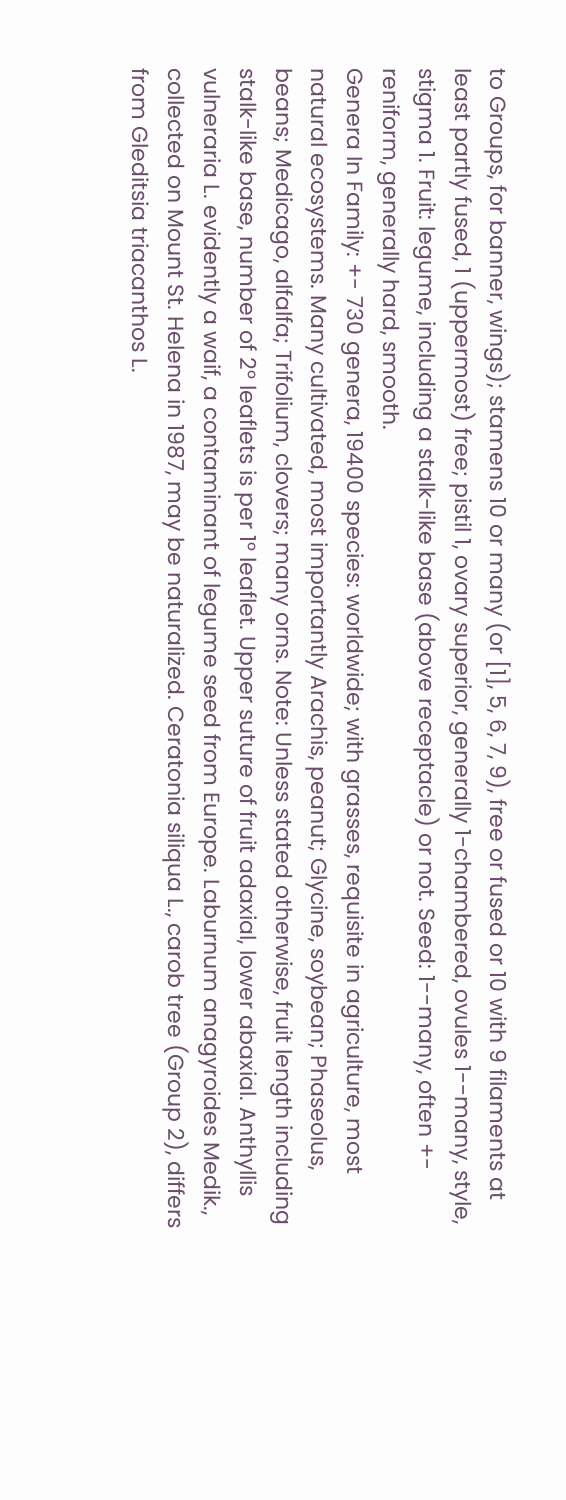to Groups, for banner, wings); stamens 10 or many (or [1], 5, 6, 7, 9), free or fused or 10 with 9 filaments at least partly fused, 1 (uppermost) free; pistil 1, ovary superior, generally 1-chambered, ovules 1--many, style, stigma 1. Fruit: legume, including a stalk-like base (above receptacle) or not. Seed: 1--many, often +- reniform, generally hard, smooth.
Genera In Family: +- 730 genera, 19400 species: worldwide; with grasses, requisite in agriculture, most natural ecosystems. Many cultivated, most importantly Arachis, peanut; Glycine, soybean; Phaseolus, beans; Medicago, alfalfa; Trifolium, clovers; many orns. Note: Unless stated otherwise, fruit length including stalk-like base, number of 2° leaflets is per 1° leaflet. Upper suture of fruit adaxial, lower abaxial. Anthyllis vulneraria L. evidently a waif, a contaminant of legume seed from Europe. Laburnum anagyroides Medik., collected on Mount St. Helena in 1987, may be naturalized. Ceratonia siliqua L., carob tree (Group 2), differs from Gleditsia triacanthos L.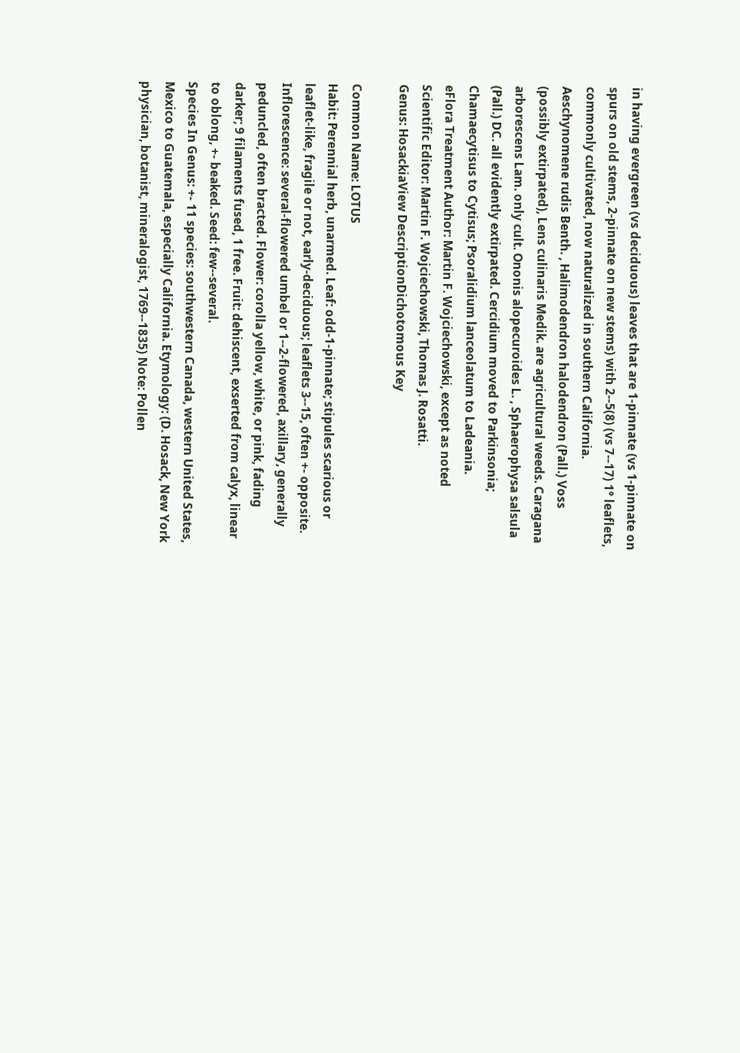in having evergreen (vs deciduous) leaves that are 1-pinnate (vs 1-pinnate on spurs on old stems, 2-pinnate on new stems) with 2--5(8) (vs 7--17) 1° leaflets, commonly cultivated, now naturalized in southern California. Aeschynomene rudis Benth. , Halimodendron halodendron (Pall.) Voss (possibly extirpated), Lens culinaris Medik. are agricultural weeds. Caragana arborescens Lam. only cult. Ononis alopecuroides L. , Sphaerophysa salsula (Pall.) DC. all evidently extirpated. Cercidium moved to Parkinsonia; Chamaecytisus to Cytisus; Psoralidium lanceolatum to Ladeania.
eFlora Treatment Author: Martin F. Wojciechowski, except as noted
Scientific Editor: Martin F. Wojciechowski, Thomas J. Rosatti.
Genus: HosackiaView DescriptionDichotomous Key

Common Name: LOTUS
Habit: Perennial herb, unarmed. Leaf: odd-1-pinnate; stipules scarious or leaflet-like, fragile or not, early-deciduous; leaflets 3--15, often +- opposite. Inflorescence: several-flowered umbel or 1--2-flowered, axillary, generally peduncled, often bracted. Flower: corolla yellow, white, or pink, fading darker; 9 filaments fused, 1 free. Fruit: dehiscent, exserted from calyx, linear to oblong, +- beaked. Seed: few--several.
Species In Genus: +- 11 species: southwestern Canada, western United States, Mexico to Guatemala, especially California. Etymology: (D. Hosack, New York physician, botanist, mineralogist, 1769--1835) Note: Pollen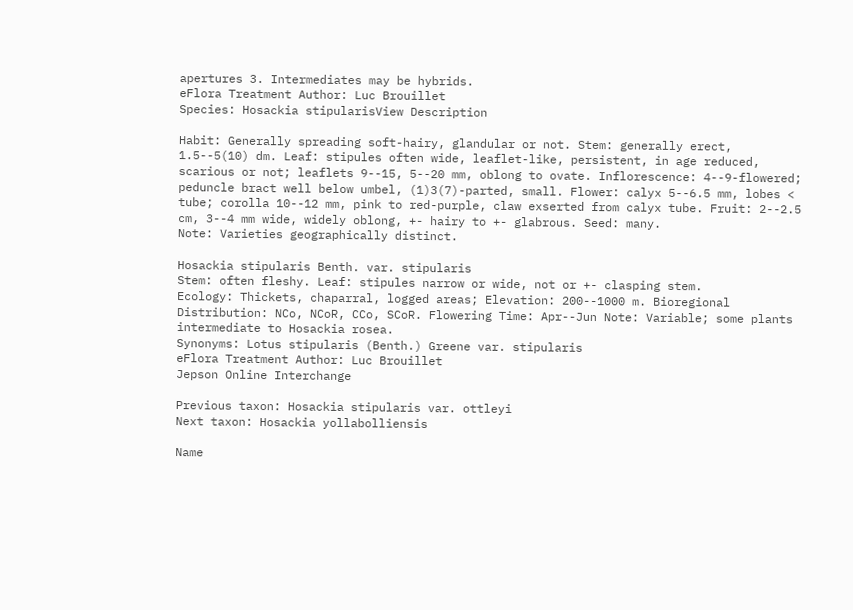apertures 3. Intermediates may be hybrids.
eFlora Treatment Author: Luc Brouillet
Species: Hosackia stipularisView Description

Habit: Generally spreading soft-hairy, glandular or not. Stem: generally erect, 1.5--5(10) dm. Leaf: stipules often wide, leaflet-like, persistent, in age reduced, scarious or not; leaflets 9--15, 5--20 mm, oblong to ovate. Inflorescence: 4--9-flowered; peduncle bract well below umbel, (1)3(7)-parted, small. Flower: calyx 5--6.5 mm, lobes < tube; corolla 10--12 mm, pink to red-purple, claw exserted from calyx tube. Fruit: 2--2.5 cm, 3--4 mm wide, widely oblong, +- hairy to +- glabrous. Seed: many.
Note: Varieties geographically distinct.

Hosackia stipularis Benth. var. stipularis
Stem: often fleshy. Leaf: stipules narrow or wide, not or +- clasping stem.
Ecology: Thickets, chaparral, logged areas; Elevation: 200--1000 m. Bioregional Distribution: NCo, NCoR, CCo, SCoR. Flowering Time: Apr--Jun Note: Variable; some plants intermediate to Hosackia rosea.
Synonyms: Lotus stipularis (Benth.) Greene var. stipularis
eFlora Treatment Author: Luc Brouillet
Jepson Online Interchange

Previous taxon: Hosackia stipularis var. ottleyi
Next taxon: Hosackia yollabolliensis

Name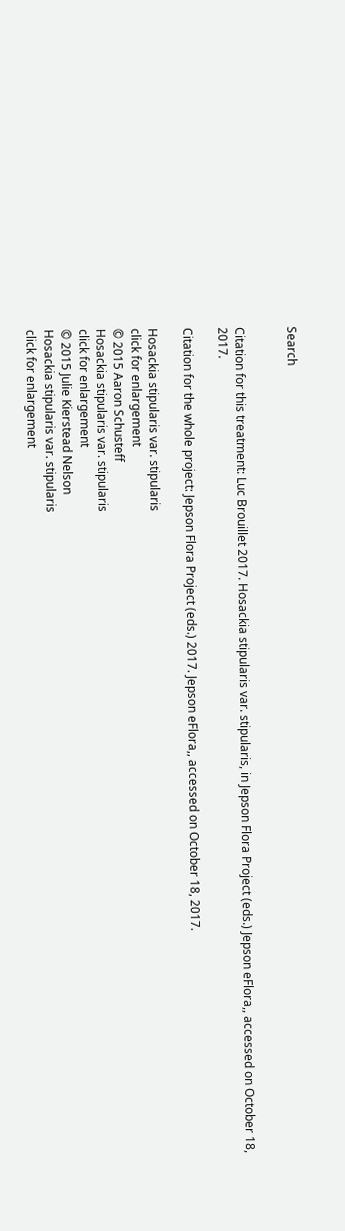Search


Citation for this treatment: Luc Brouillet 2017. Hosackia stipularis var. stipularis, in Jepson Flora Project (eds.) Jepson eFlora,, accessed on October 18, 2017.

Citation for the whole project: Jepson Flora Project (eds.) 2017. Jepson eFlora,, accessed on October 18, 2017.

Hosackia stipularis var. stipularis
click for enlargement
© 2015 Aaron Schusteff
Hosackia stipularis var. stipularis
click for enlargement
© 2015 Julie Kierstead Nelson
Hosackia stipularis var. stipularis
click for enlargement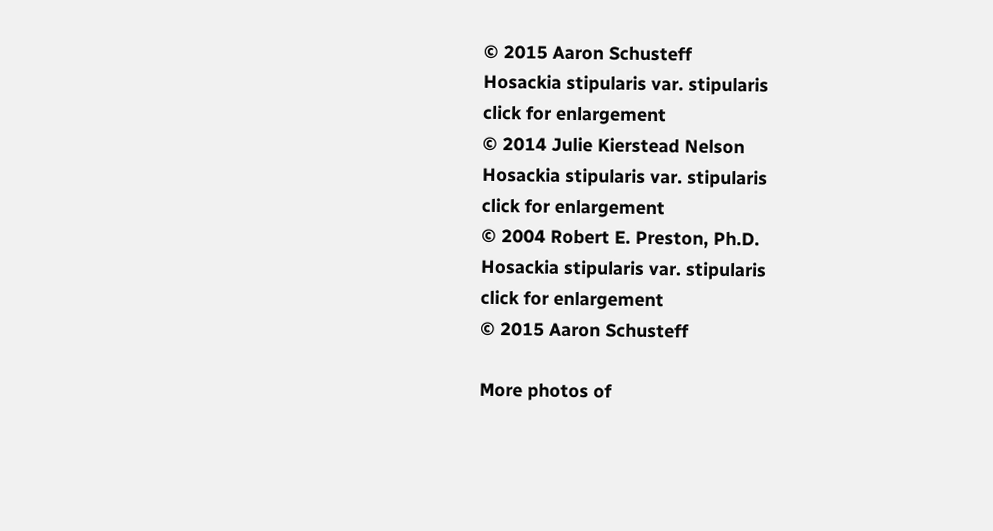© 2015 Aaron Schusteff
Hosackia stipularis var. stipularis
click for enlargement
© 2014 Julie Kierstead Nelson
Hosackia stipularis var. stipularis
click for enlargement
© 2004 Robert E. Preston, Ph.D.
Hosackia stipularis var. stipularis
click for enlargement
© 2015 Aaron Schusteff

More photos of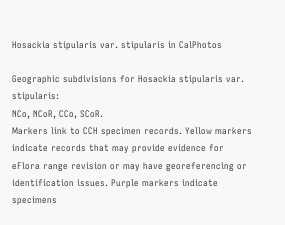Hosackia stipularis var. stipularis in CalPhotos

Geographic subdivisions for Hosackia stipularis var. stipularis:
NCo, NCoR, CCo, SCoR.
Markers link to CCH specimen records. Yellow markers indicate records that may provide evidence for eFlora range revision or may have georeferencing or identification issues. Purple markers indicate specimens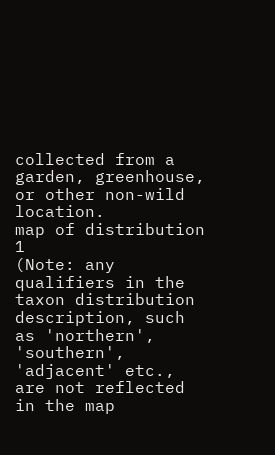collected from a garden, greenhouse, or other non-wild location.
map of distribution 1
(Note: any qualifiers in the taxon distribution description, such as 'northern', 'southern', 'adjacent' etc., are not reflected in the map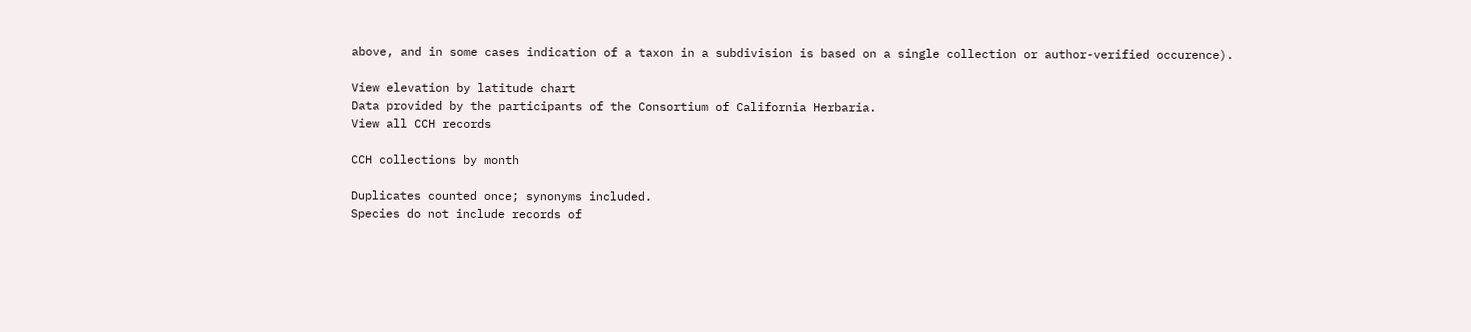above, and in some cases indication of a taxon in a subdivision is based on a single collection or author-verified occurence).

View elevation by latitude chart
Data provided by the participants of the Consortium of California Herbaria.
View all CCH records

CCH collections by month

Duplicates counted once; synonyms included.
Species do not include records of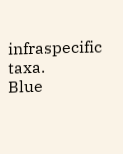infraspecific taxa.
Blue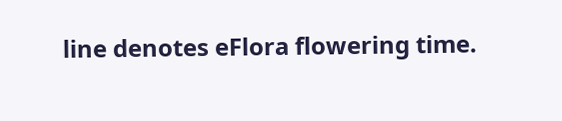line denotes eFlora flowering time.